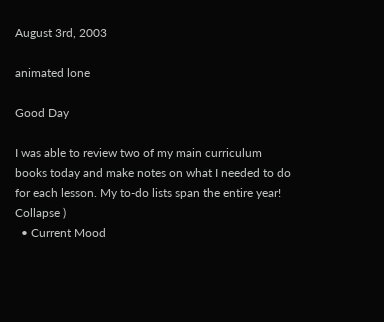August 3rd, 2003

animated lone

Good Day

I was able to review two of my main curriculum books today and make notes on what I needed to do for each lesson. My to-do lists span the entire year! Collapse )
  • Current Mood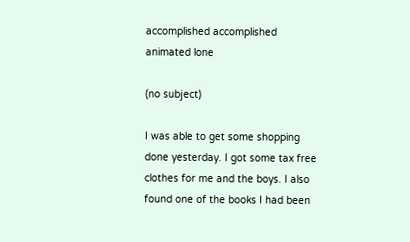accomplished accomplished
animated lone

(no subject)

I was able to get some shopping done yesterday. I got some tax free clothes for me and the boys. I also found one of the books I had been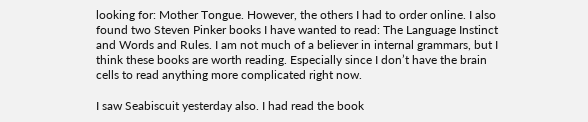looking for: Mother Tongue. However, the others I had to order online. I also found two Steven Pinker books I have wanted to read: The Language Instinct and Words and Rules. I am not much of a believer in internal grammars, but I think these books are worth reading. Especially since I don’t have the brain cells to read anything more complicated right now.

I saw Seabiscuit yesterday also. I had read the book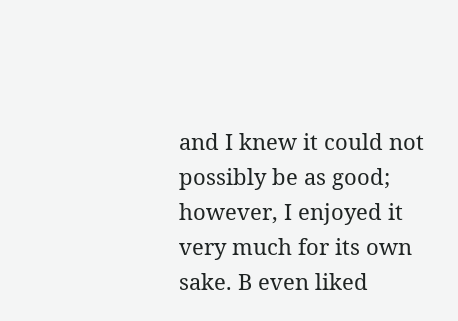and I knew it could not possibly be as good; however, I enjoyed it very much for its own sake. B even liked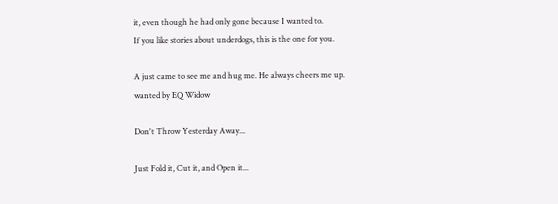it, even though he had only gone because I wanted to.
If you like stories about underdogs, this is the one for you.

A just came to see me and hug me. He always cheers me up.
wanted by EQ Widow

Don't Throw Yesterday Away...

Just Fold it, Cut it, and Open it...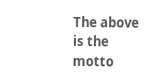The above is the motto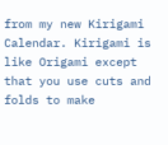from my new Kirigami Calendar. Kirigami is like Origami except that you use cuts and folds to make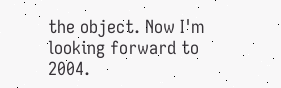the object. Now I'm looking forward to 2004.